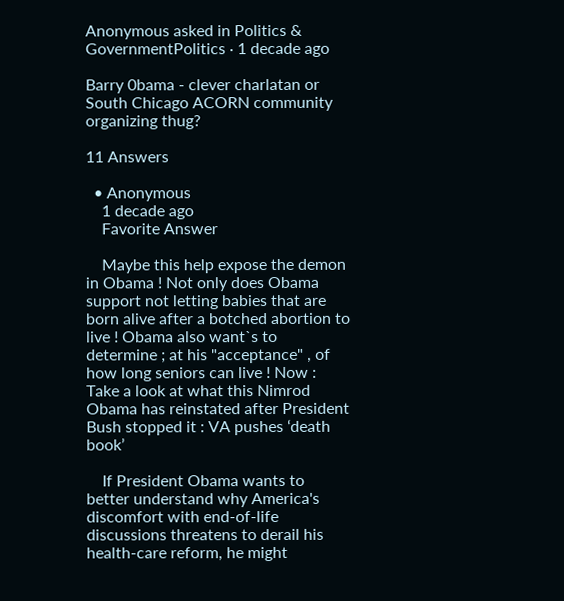Anonymous asked in Politics & GovernmentPolitics · 1 decade ago

Barry 0bama - clever charlatan or South Chicago ACORN community organizing thug?

11 Answers

  • Anonymous
    1 decade ago
    Favorite Answer

    Maybe this help expose the demon in Obama ! Not only does Obama support not letting babies that are born alive after a botched abortion to live ! Obama also want`s to determine ; at his "acceptance" , of how long seniors can live ! Now : Take a look at what this Nimrod Obama has reinstated after President Bush stopped it : VA pushes ‘death book’

    If President Obama wants to better understand why America's discomfort with end-of-life discussions threatens to derail his health-care reform, he might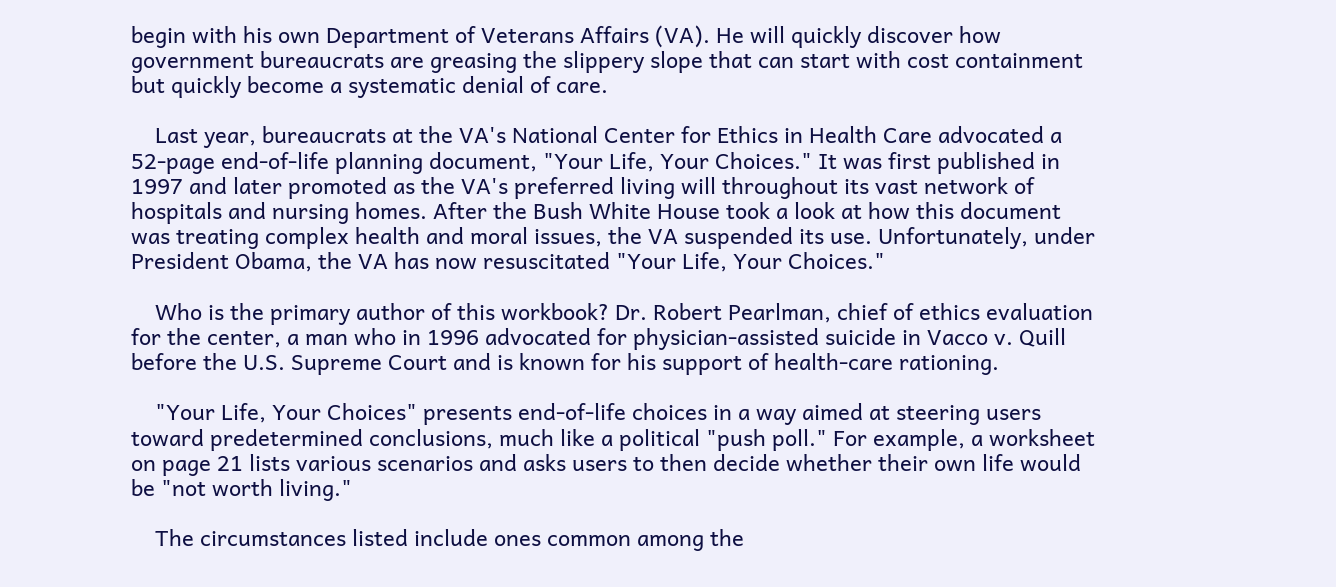begin with his own Department of Veterans Affairs (VA). He will quickly discover how government bureaucrats are greasing the slippery slope that can start with cost containment but quickly become a systematic denial of care.

    Last year, bureaucrats at the VA's National Center for Ethics in Health Care advocated a 52-page end-of-life planning document, "Your Life, Your Choices." It was first published in 1997 and later promoted as the VA's preferred living will throughout its vast network of hospitals and nursing homes. After the Bush White House took a look at how this document was treating complex health and moral issues, the VA suspended its use. Unfortunately, under President Obama, the VA has now resuscitated "Your Life, Your Choices."

    Who is the primary author of this workbook? Dr. Robert Pearlman, chief of ethics evaluation for the center, a man who in 1996 advocated for physician-assisted suicide in Vacco v. Quill before the U.S. Supreme Court and is known for his support of health-care rationing.

    "Your Life, Your Choices" presents end-of-life choices in a way aimed at steering users toward predetermined conclusions, much like a political "push poll." For example, a worksheet on page 21 lists various scenarios and asks users to then decide whether their own life would be "not worth living."

    The circumstances listed include ones common among the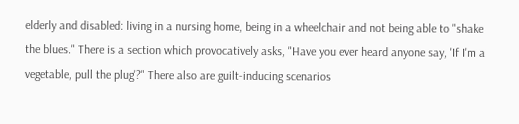elderly and disabled: living in a nursing home, being in a wheelchair and not being able to "shake the blues." There is a section which provocatively asks, "Have you ever heard anyone say, 'If I'm a vegetable, pull the plug'?" There also are guilt-inducing scenarios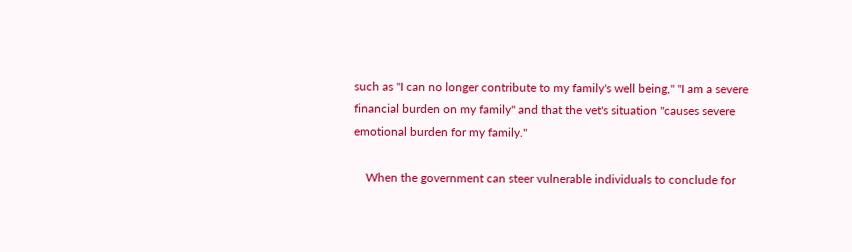such as "I can no longer contribute to my family's well being," "I am a severe financial burden on my family" and that the vet's situation "causes severe emotional burden for my family."

    When the government can steer vulnerable individuals to conclude for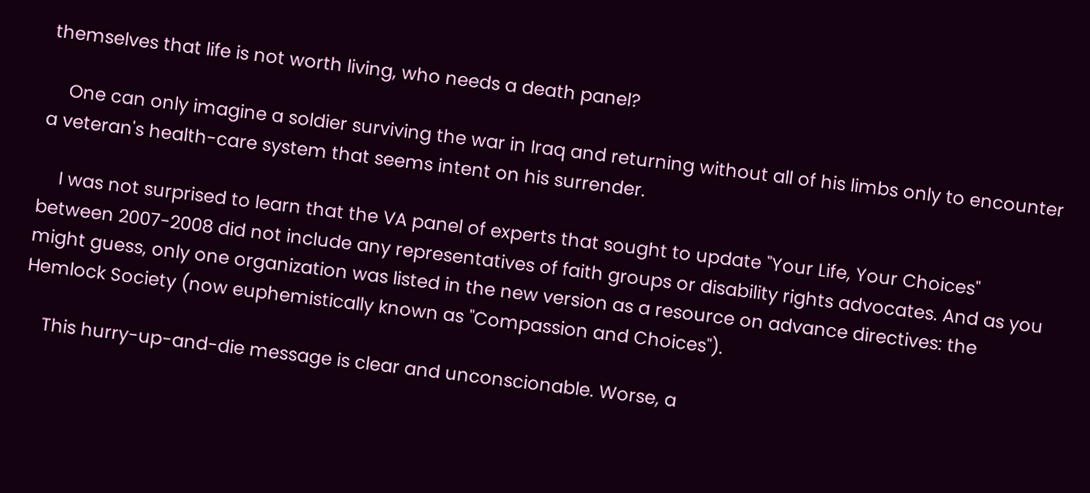themselves that life is not worth living, who needs a death panel?

    One can only imagine a soldier surviving the war in Iraq and returning without all of his limbs only to encounter a veteran's health-care system that seems intent on his surrender.

    I was not surprised to learn that the VA panel of experts that sought to update "Your Life, Your Choices" between 2007-2008 did not include any representatives of faith groups or disability rights advocates. And as you might guess, only one organization was listed in the new version as a resource on advance directives: the Hemlock Society (now euphemistically known as "Compassion and Choices").

    This hurry-up-and-die message is clear and unconscionable. Worse, a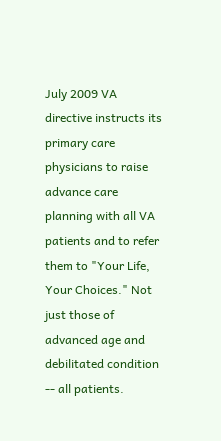July 2009 VA directive instructs its primary care physicians to raise advance care planning with all VA patients and to refer them to "Your Life, Your Choices." Not just those of advanced age and debilitated condition -- all patients.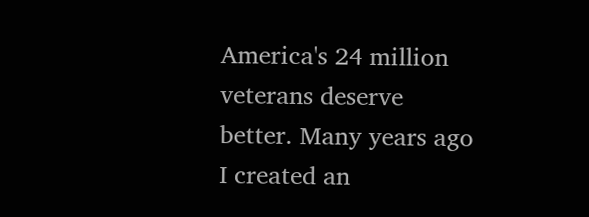America's 24 million veterans deserve better. Many years ago I created an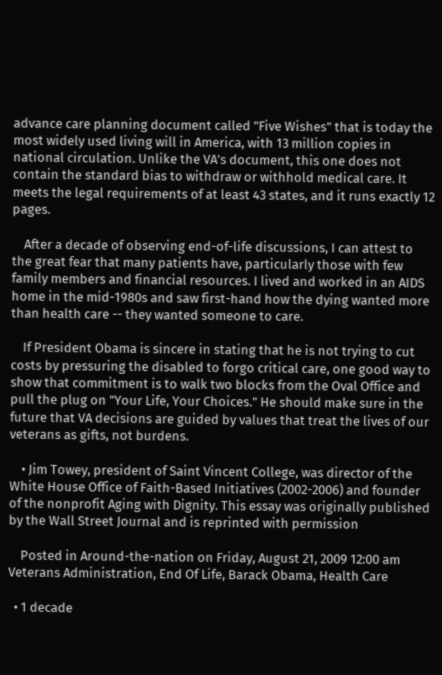advance care planning document called "Five Wishes" that is today the most widely used living will in America, with 13 million copies in national circulation. Unlike the VA's document, this one does not contain the standard bias to withdraw or withhold medical care. It meets the legal requirements of at least 43 states, and it runs exactly 12 pages.

    After a decade of observing end-of-life discussions, I can attest to the great fear that many patients have, particularly those with few family members and financial resources. I lived and worked in an AIDS home in the mid-1980s and saw first-hand how the dying wanted more than health care -- they wanted someone to care.

    If President Obama is sincere in stating that he is not trying to cut costs by pressuring the disabled to forgo critical care, one good way to show that commitment is to walk two blocks from the Oval Office and pull the plug on "Your Life, Your Choices." He should make sure in the future that VA decisions are guided by values that treat the lives of our veterans as gifts, not burdens.

    • Jim Towey, president of Saint Vincent College, was director of the White House Office of Faith-Based Initiatives (2002-2006) and founder of the nonprofit Aging with Dignity. This essay was originally published by the Wall Street Journal and is reprinted with permission

    Posted in Around-the-nation on Friday, August 21, 2009 12:00 am Veterans Administration, End Of Life, Barack Obama, Health Care

  • 1 decade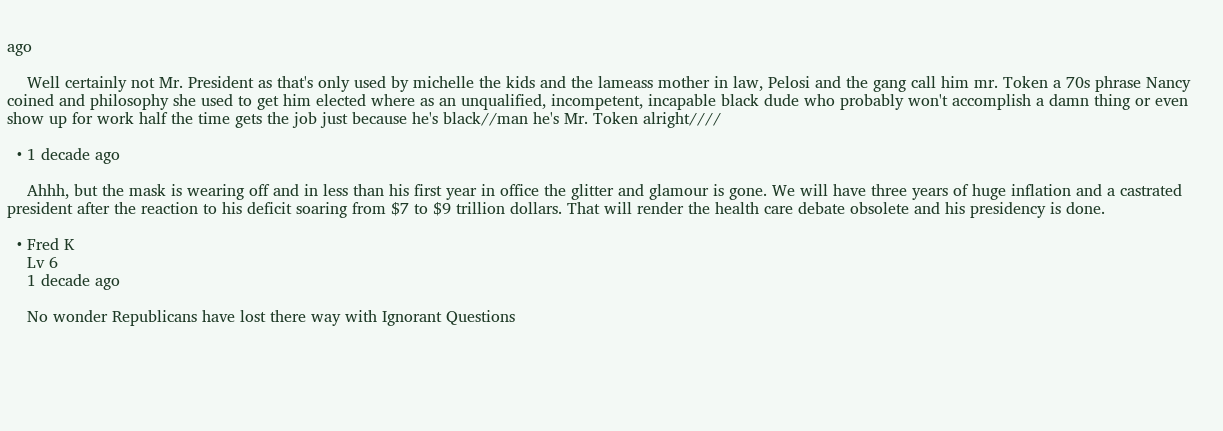ago

    Well certainly not Mr. President as that's only used by michelle the kids and the lameass mother in law, Pelosi and the gang call him mr. Token a 70s phrase Nancy coined and philosophy she used to get him elected where as an unqualified, incompetent, incapable black dude who probably won't accomplish a damn thing or even show up for work half the time gets the job just because he's black//man he's Mr. Token alright////

  • 1 decade ago

    Ahhh, but the mask is wearing off and in less than his first year in office the glitter and glamour is gone. We will have three years of huge inflation and a castrated president after the reaction to his deficit soaring from $7 to $9 trillion dollars. That will render the health care debate obsolete and his presidency is done.

  • Fred K
    Lv 6
    1 decade ago

    No wonder Republicans have lost there way with Ignorant Questions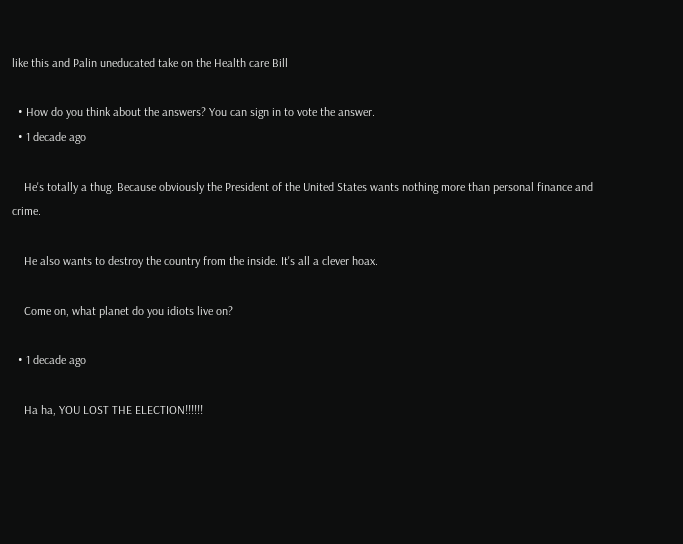like this and Palin uneducated take on the Health care Bill

  • How do you think about the answers? You can sign in to vote the answer.
  • 1 decade ago

    He's totally a thug. Because obviously the President of the United States wants nothing more than personal finance and crime.

    He also wants to destroy the country from the inside. It's all a clever hoax.

    Come on, what planet do you idiots live on?

  • 1 decade ago

    Ha ha, YOU LOST THE ELECTION!!!!!!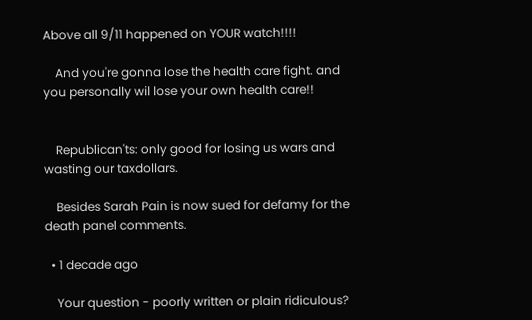Above all 9/11 happened on YOUR watch!!!!

    And you're gonna lose the health care fight. and you personally wil lose your own health care!!


    Republican'ts: only good for losing us wars and wasting our taxdollars.

    Besides Sarah Pain is now sued for defamy for the death panel comments.

  • 1 decade ago

    Your question - poorly written or plain ridiculous?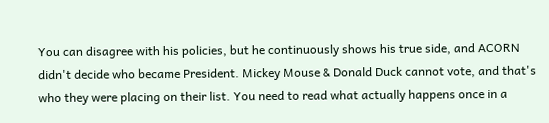You can disagree with his policies, but he continuously shows his true side, and ACORN didn't decide who became President. Mickey Mouse & Donald Duck cannot vote, and that's who they were placing on their list. You need to read what actually happens once in a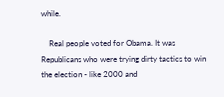while.

    Real people voted for Obama. It was Republicans who were trying dirty tactics to win the election - like 2000 and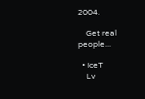2004.

    Get real people...

  • IceT
    Lv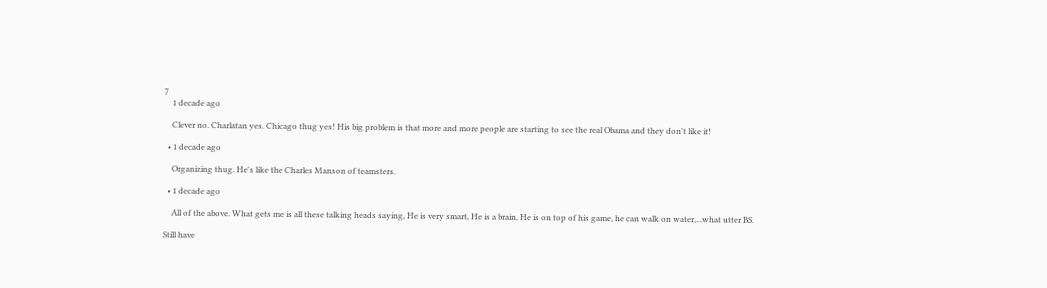7
    1 decade ago

    Clever no. Charlatan yes. Chicago thug yes! His big problem is that more and more people are starting to see the real Obama and they don't like it!

  • 1 decade ago

    Organizing thug. He's like the Charles Manson of teamsters.

  • 1 decade ago

    All of the above. What gets me is all these talking heads saying, He is very smart, He is a brain, He is on top of his game, he can walk on water,...what utter BS.

Still have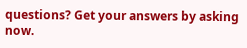questions? Get your answers by asking now.